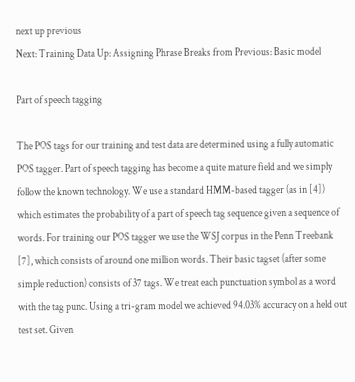next up previous
Next: Training Data Up: Assigning Phrase Breaks from Previous: Basic model

Part of speech tagging

The POS tags for our training and test data are determined using a fully automatic POS tagger. Part of speech tagging has become a quite mature field and we simply follow the known technology. We use a standard HMM-based tagger (as in [4]) which estimates the probability of a part of speech tag sequence given a sequence of words. For training our POS tagger we use the WSJ corpus in the Penn Treebank [7], which consists of around one million words. Their basic tagset (after some simple reduction) consists of 37 tags. We treat each punctuation symbol as a word with the tag punc. Using a tri-gram model we achieved 94.03% accuracy on a held out test set. Given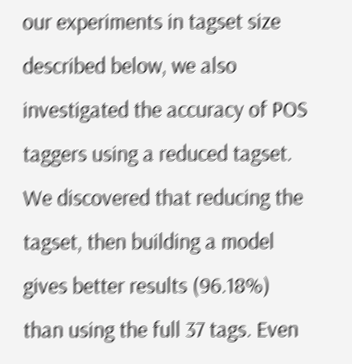our experiments in tagset size described below, we also investigated the accuracy of POS taggers using a reduced tagset. We discovered that reducing the tagset, then building a model gives better results (96.18%) than using the full 37 tags. Even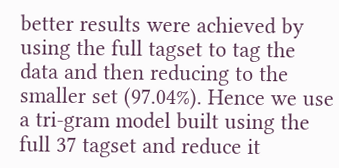better results were achieved by using the full tagset to tag the data and then reducing to the smaller set (97.04%). Hence we use a tri-gram model built using the full 37 tagset and reduce it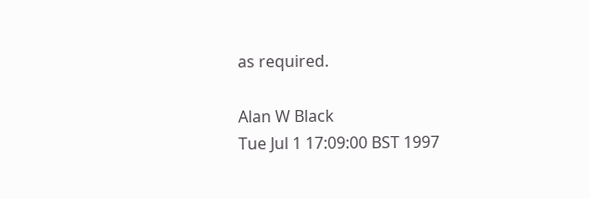as required.

Alan W Black
Tue Jul 1 17:09:00 BST 1997